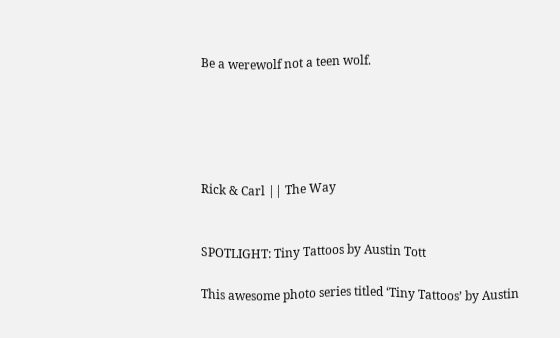Be a werewolf not a teen wolf.





Rick & Carl || The Way


SPOTLIGHT: Tiny Tattoos by Austin Tott

This awesome photo series titled ‘Tiny Tattoos’ by Austin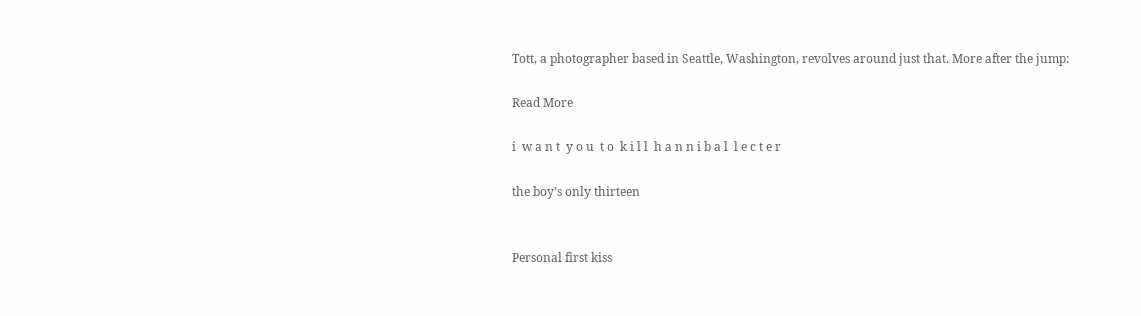Tott, a photographer based in Seattle, Washington, revolves around just that. More after the jump:

Read More

i  w a n t  y o u  t o  k i l l  h a n n i b a l  l e c t e r

the boy’s only thirteen


Personal first kiss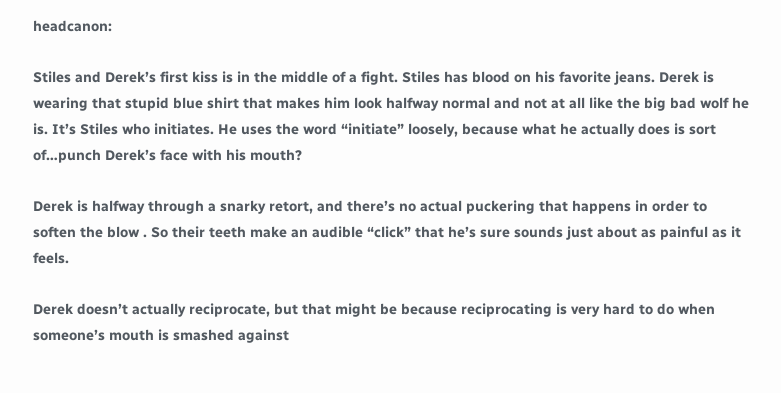headcanon:

Stiles and Derek’s first kiss is in the middle of a fight. Stiles has blood on his favorite jeans. Derek is wearing that stupid blue shirt that makes him look halfway normal and not at all like the big bad wolf he is. It’s Stiles who initiates. He uses the word “initiate” loosely, because what he actually does is sort of…punch Derek’s face with his mouth?

Derek is halfway through a snarky retort, and there’s no actual puckering that happens in order to soften the blow . So their teeth make an audible “click” that he’s sure sounds just about as painful as it feels.

Derek doesn’t actually reciprocate, but that might be because reciprocating is very hard to do when someone’s mouth is smashed against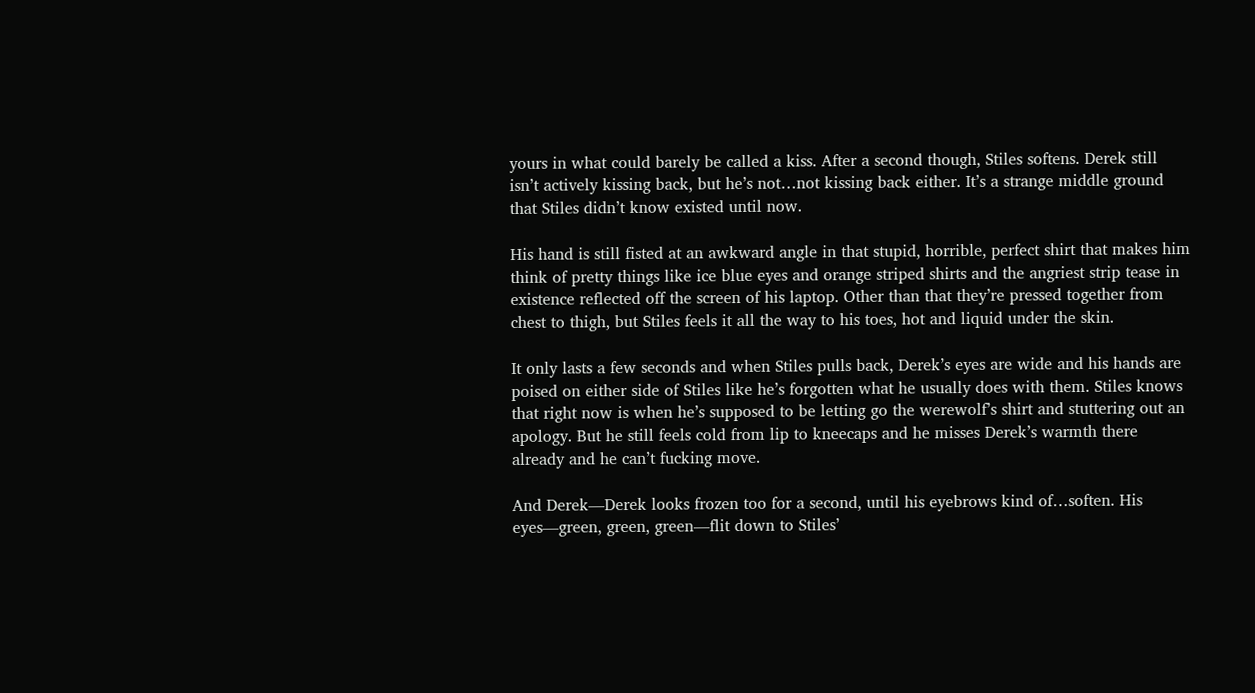yours in what could barely be called a kiss. After a second though, Stiles softens. Derek still isn’t actively kissing back, but he’s not…not kissing back either. It’s a strange middle ground that Stiles didn’t know existed until now.

His hand is still fisted at an awkward angle in that stupid, horrible, perfect shirt that makes him think of pretty things like ice blue eyes and orange striped shirts and the angriest strip tease in existence reflected off the screen of his laptop. Other than that they’re pressed together from chest to thigh, but Stiles feels it all the way to his toes, hot and liquid under the skin.

It only lasts a few seconds and when Stiles pulls back, Derek’s eyes are wide and his hands are poised on either side of Stiles like he’s forgotten what he usually does with them. Stiles knows that right now is when he’s supposed to be letting go the werewolf’s shirt and stuttering out an apology. But he still feels cold from lip to kneecaps and he misses Derek’s warmth there already and he can’t fucking move.

And Derek—Derek looks frozen too for a second, until his eyebrows kind of…soften. His eyes—green, green, green—flit down to Stiles’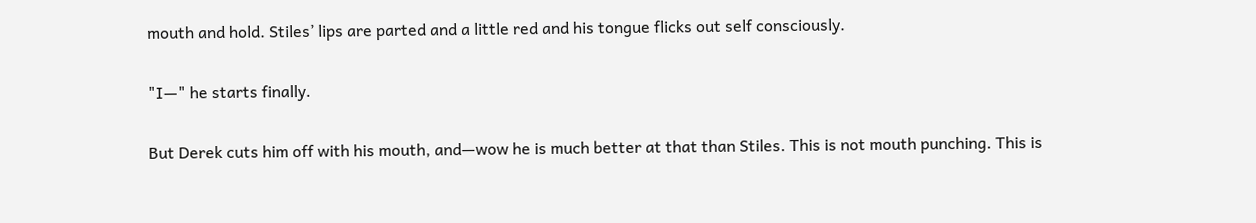mouth and hold. Stiles’ lips are parted and a little red and his tongue flicks out self consciously.

"I—" he starts finally.

But Derek cuts him off with his mouth, and—wow he is much better at that than Stiles. This is not mouth punching. This is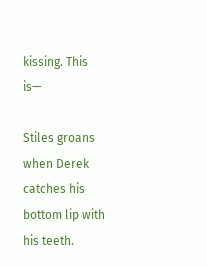kissing. This is—

Stiles groans when Derek catches his bottom lip with his teeth.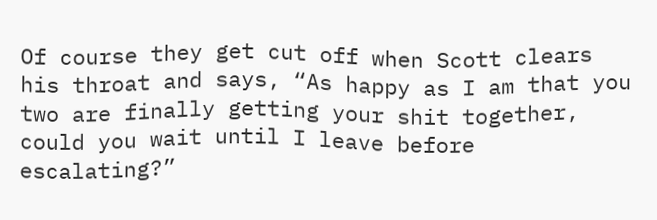Of course they get cut off when Scott clears his throat and says, “As happy as I am that you two are finally getting your shit together, could you wait until I leave before escalating?”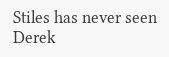Stiles has never seen Derek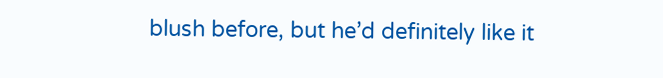blush before, but he’d definitely like it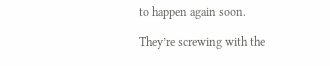to happen again soon.

They’re screwing with the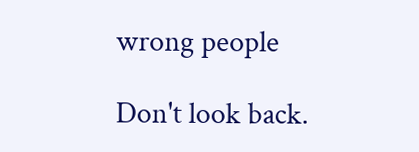wrong people

Don't look back.